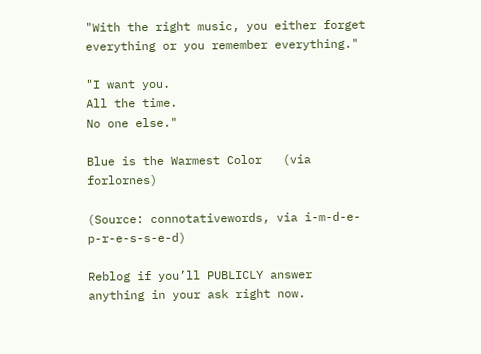"With the right music, you either forget everything or you remember everything."

"I want you.
All the time.
No one else."

Blue is the Warmest Color   (via forlornes)

(Source: connotativewords, via i-m-d-e-p-r-e-s-s-e-d)

Reblog if you’ll PUBLICLY answer anything in your ask right now.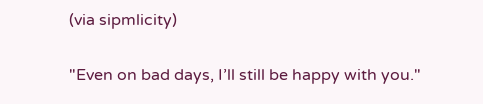(via sipmlicity)

"Even on bad days, I’ll still be happy with you."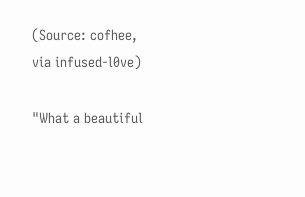(Source: cofhee, via infused-l0ve)

"What a beautiful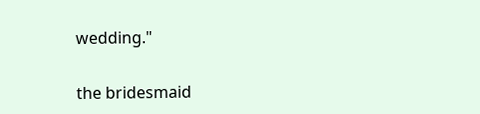wedding."

the bridesmaid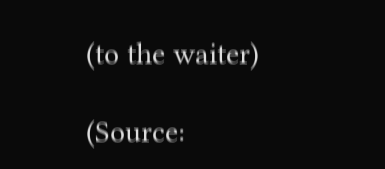(to the waiter)

(Source: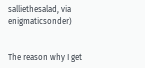salliethesalad, via enigmaticsonder)


The reason why I get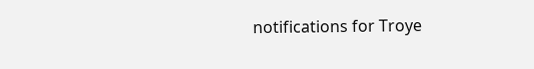notifications for Troye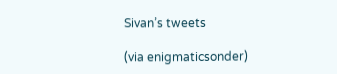Sivan’s tweets

(via enigmaticsonder)